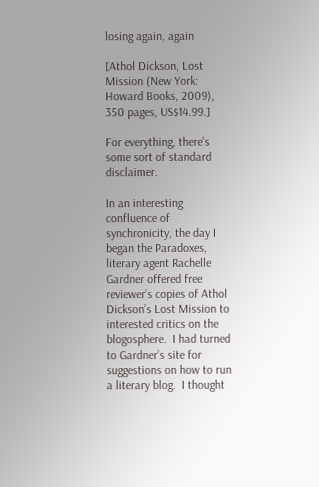losing again, again

[Athol Dickson, Lost Mission (New York: Howard Books, 2009), 350 pages, US$14.99.]

For everything, there’s some sort of standard disclaimer.

In an interesting confluence of synchronicity, the day I began the Paradoxes, literary agent Rachelle Gardner offered free reviewer’s copies of Athol Dickson’s Lost Mission to interested critics on the blogosphere.  I had turned to Gardner’s site for suggestions on how to run a literary blog.  I thought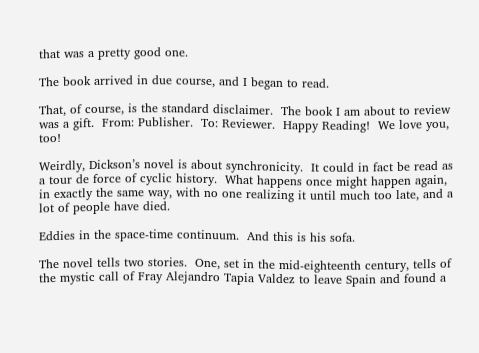that was a pretty good one.

The book arrived in due course, and I began to read.

That, of course, is the standard disclaimer.  The book I am about to review was a gift.  From: Publisher.  To: Reviewer.  Happy Reading!  We love you, too!

Weirdly, Dickson’s novel is about synchronicity.  It could in fact be read as a tour de force of cyclic history.  What happens once might happen again, in exactly the same way, with no one realizing it until much too late, and a lot of people have died.

Eddies in the space-time continuum.  And this is his sofa.

The novel tells two stories.  One, set in the mid-eighteenth century, tells of the mystic call of Fray Alejandro Tapia Valdez to leave Spain and found a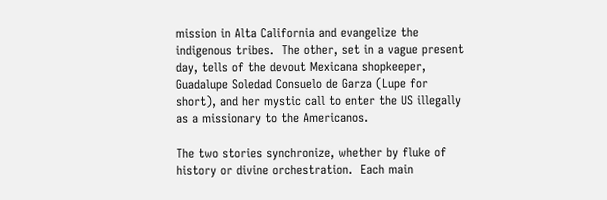mission in Alta California and evangelize the indigenous tribes.  The other, set in a vague present day, tells of the devout Mexicana shopkeeper, Guadalupe Soledad Consuelo de Garza (Lupe for short), and her mystic call to enter the US illegally as a missionary to the Americanos.

The two stories synchronize, whether by fluke of history or divine orchestration.  Each main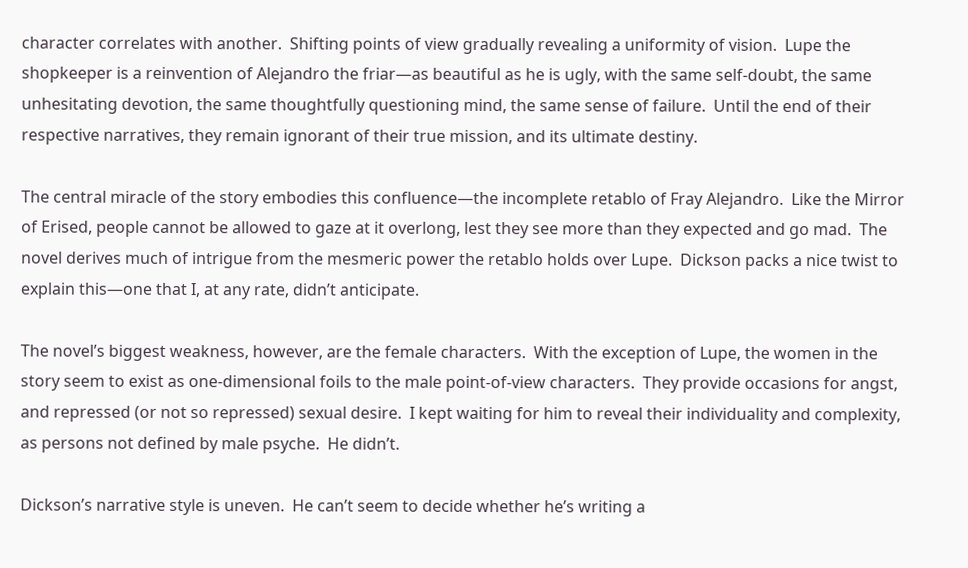character correlates with another.  Shifting points of view gradually revealing a uniformity of vision.  Lupe the shopkeeper is a reinvention of Alejandro the friar—as beautiful as he is ugly, with the same self-doubt, the same unhesitating devotion, the same thoughtfully questioning mind, the same sense of failure.  Until the end of their respective narratives, they remain ignorant of their true mission, and its ultimate destiny.

The central miracle of the story embodies this confluence—the incomplete retablo of Fray Alejandro.  Like the Mirror of Erised, people cannot be allowed to gaze at it overlong, lest they see more than they expected and go mad.  The novel derives much of intrigue from the mesmeric power the retablo holds over Lupe.  Dickson packs a nice twist to explain this—one that I, at any rate, didn’t anticipate.

The novel’s biggest weakness, however, are the female characters.  With the exception of Lupe, the women in the story seem to exist as one-dimensional foils to the male point-of-view characters.  They provide occasions for angst, and repressed (or not so repressed) sexual desire.  I kept waiting for him to reveal their individuality and complexity, as persons not defined by male psyche.  He didn’t.

Dickson’s narrative style is uneven.  He can’t seem to decide whether he’s writing a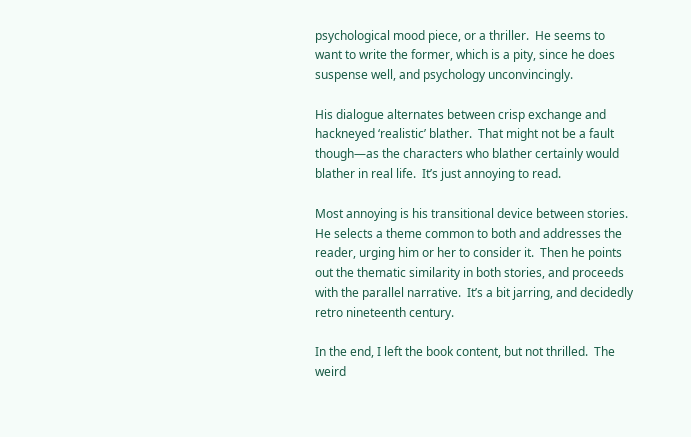psychological mood piece, or a thriller.  He seems to want to write the former, which is a pity, since he does suspense well, and psychology unconvincingly.

His dialogue alternates between crisp exchange and hackneyed ‘realistic’ blather.  That might not be a fault though—as the characters who blather certainly would blather in real life.  It’s just annoying to read.

Most annoying is his transitional device between stories.  He selects a theme common to both and addresses the reader, urging him or her to consider it.  Then he points out the thematic similarity in both stories, and proceeds with the parallel narrative.  It’s a bit jarring, and decidedly retro nineteenth century.

In the end, I left the book content, but not thrilled.  The weird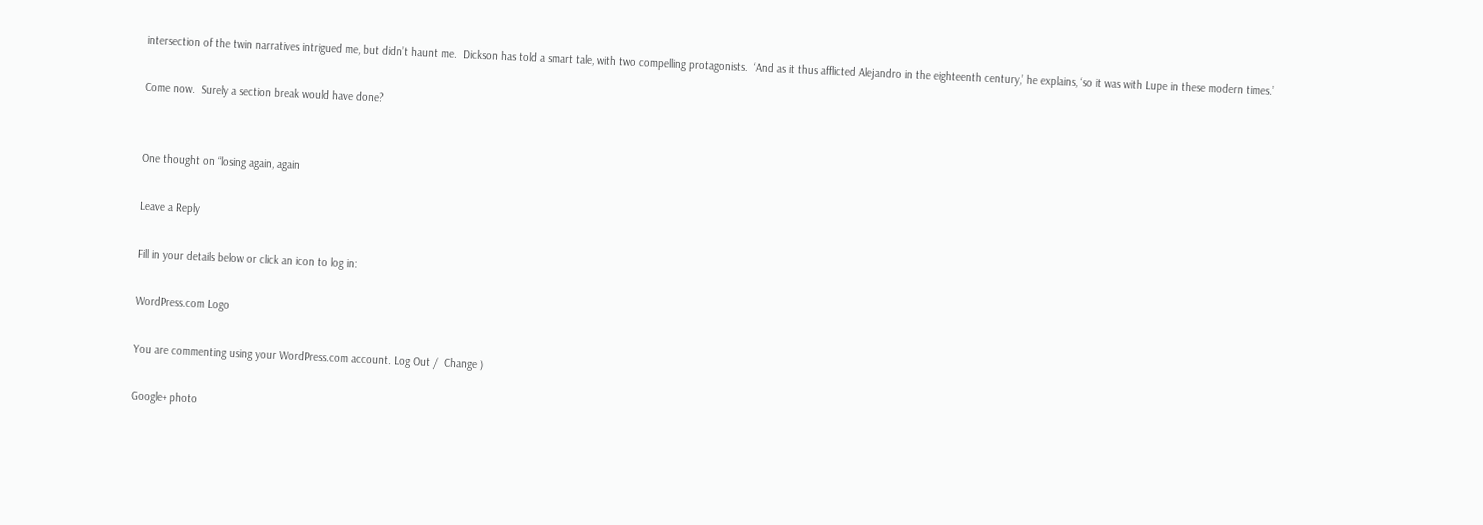intersection of the twin narratives intrigued me, but didn’t haunt me.  Dickson has told a smart tale, with two compelling protagonists.  ‘And as it thus afflicted Alejandro in the eighteenth century,’ he explains, ‘so it was with Lupe in these modern times.’

Come now.  Surely a section break would have done?


One thought on “losing again, again

Leave a Reply

Fill in your details below or click an icon to log in:

WordPress.com Logo

You are commenting using your WordPress.com account. Log Out /  Change )

Google+ photo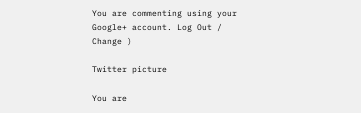You are commenting using your Google+ account. Log Out /  Change )

Twitter picture

You are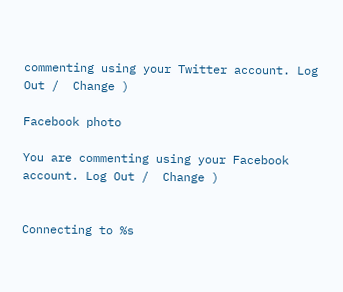commenting using your Twitter account. Log Out /  Change )

Facebook photo

You are commenting using your Facebook account. Log Out /  Change )


Connecting to %s